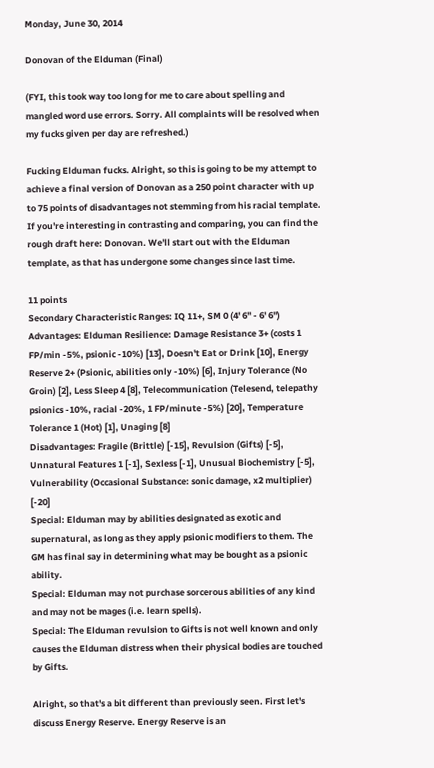Monday, June 30, 2014

Donovan of the Elduman (Final)

(FYI, this took way too long for me to care about spelling and mangled word use errors. Sorry. All complaints will be resolved when my fucks given per day are refreshed.)

Fucking Elduman fucks. Alright, so this is going to be my attempt to achieve a final version of Donovan as a 250 point character with up to 75 points of disadvantages not stemming from his racial template. If you're interesting in contrasting and comparing, you can find the rough draft here: Donovan. We'll start out with the Elduman template, as that has undergone some changes since last time.

11 points
Secondary Characteristic Ranges: IQ 11+, SM 0 (4' 6" - 6' 6")
Advantages: Elduman Resilience: Damage Resistance 3+ (costs 1 FP/min -5%, psionic -10%) [13], Doesn't Eat or Drink [10], Energy Reserve 2+ (Psionic, abilities only -10%) [6], Injury Tolerance (No Groin) [2], Less Sleep 4 [8], Telecommunication (Telesend, telepathy psionics -10%, racial -20%, 1 FP/minute -5%) [20], Temperature Tolerance 1 (Hot) [1], Unaging [8]
Disadvantages: Fragile (Brittle) [-15], Revulsion (Gifts) [-5], Unnatural Features 1 [-1], Sexless [-1], Unusual Biochemistry [-5], Vulnerability (Occasional Substance: sonic damage, x2 multiplier) [-20]
Special: Elduman may by abilities designated as exotic and supernatural, as long as they apply psionic modifiers to them. The GM has final say in determining what may be bought as a psionic ability.
Special: Elduman may not purchase sorcerous abilities of any kind and may not be mages (i.e. learn spells).
Special: The Elduman revulsion to Gifts is not well known and only causes the Elduman distress when their physical bodies are touched by Gifts.

Alright, so that's a bit different than previously seen. First let's discuss Energy Reserve. Energy Reserve is an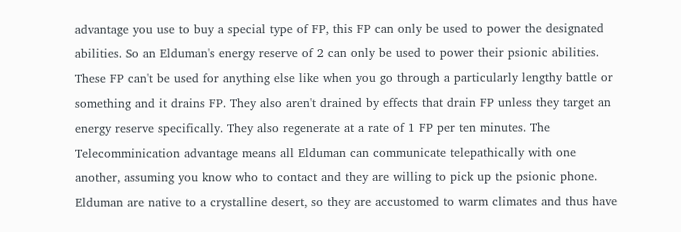advantage you use to buy a special type of FP, this FP can only be used to power the designated abilities. So an Elduman's energy reserve of 2 can only be used to power their psionic abilities. These FP can't be used for anything else like when you go through a particularly lengthy battle or something and it drains FP. They also aren't drained by effects that drain FP unless they target an energy reserve specifically. They also regenerate at a rate of 1 FP per ten minutes. The Telecomminication advantage means all Elduman can communicate telepathically with one another, assuming you know who to contact and they are willing to pick up the psionic phone. Elduman are native to a crystalline desert, so they are accustomed to warm climates and thus have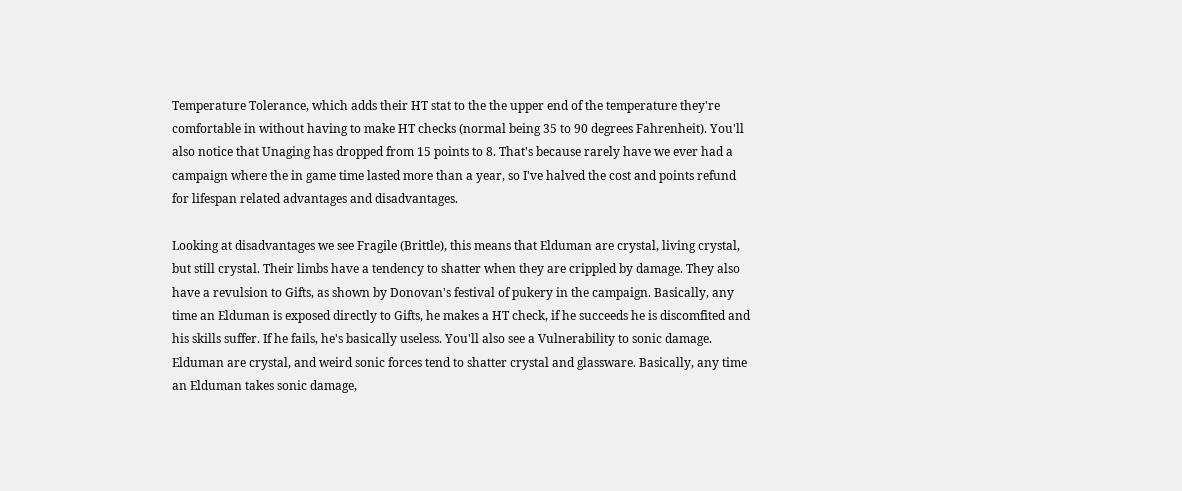Temperature Tolerance, which adds their HT stat to the the upper end of the temperature they're comfortable in without having to make HT checks (normal being 35 to 90 degrees Fahrenheit). You'll also notice that Unaging has dropped from 15 points to 8. That's because rarely have we ever had a campaign where the in game time lasted more than a year, so I've halved the cost and points refund for lifespan related advantages and disadvantages.

Looking at disadvantages we see Fragile (Brittle), this means that Elduman are crystal, living crystal, but still crystal. Their limbs have a tendency to shatter when they are crippled by damage. They also have a revulsion to Gifts, as shown by Donovan's festival of pukery in the campaign. Basically, any time an Elduman is exposed directly to Gifts, he makes a HT check, if he succeeds he is discomfited and his skills suffer. If he fails, he's basically useless. You'll also see a Vulnerability to sonic damage. Elduman are crystal, and weird sonic forces tend to shatter crystal and glassware. Basically, any time an Elduman takes sonic damage,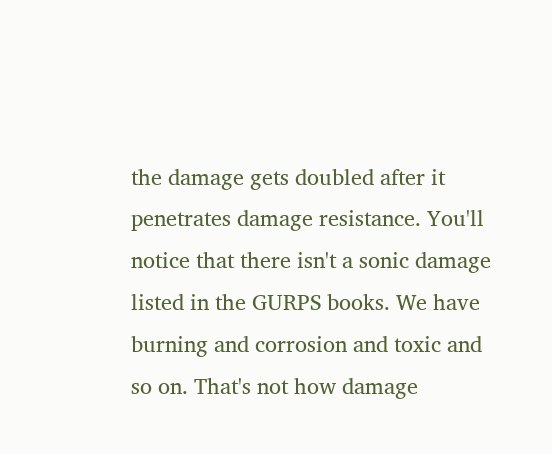the damage gets doubled after it penetrates damage resistance. You'll notice that there isn't a sonic damage listed in the GURPS books. We have burning and corrosion and toxic and so on. That's not how damage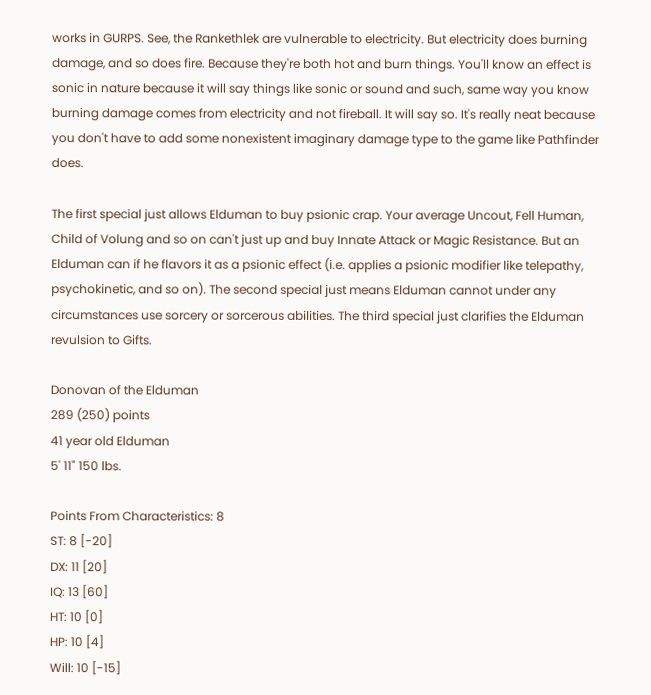works in GURPS. See, the Rankethlek are vulnerable to electricity. But electricity does burning damage, and so does fire. Because they're both hot and burn things. You'll know an effect is sonic in nature because it will say things like sonic or sound and such, same way you know burning damage comes from electricity and not fireball. It will say so. It's really neat because you don't have to add some nonexistent imaginary damage type to the game like Pathfinder does.

The first special just allows Elduman to buy psionic crap. Your average Uncout, Fell Human, Child of Volung and so on can't just up and buy Innate Attack or Magic Resistance. But an Elduman can if he flavors it as a psionic effect (i.e. applies a psionic modifier like telepathy, psychokinetic, and so on). The second special just means Elduman cannot under any circumstances use sorcery or sorcerous abilities. The third special just clarifies the Elduman revulsion to Gifts.

Donovan of the Elduman
289 (250) points
41 year old Elduman
5' 11" 150 lbs.

Points From Characteristics: 8
ST: 8 [-20]
DX: 11 [20]
IQ: 13 [60]
HT: 10 [0]
HP: 10 [4]
Will: 10 [-15]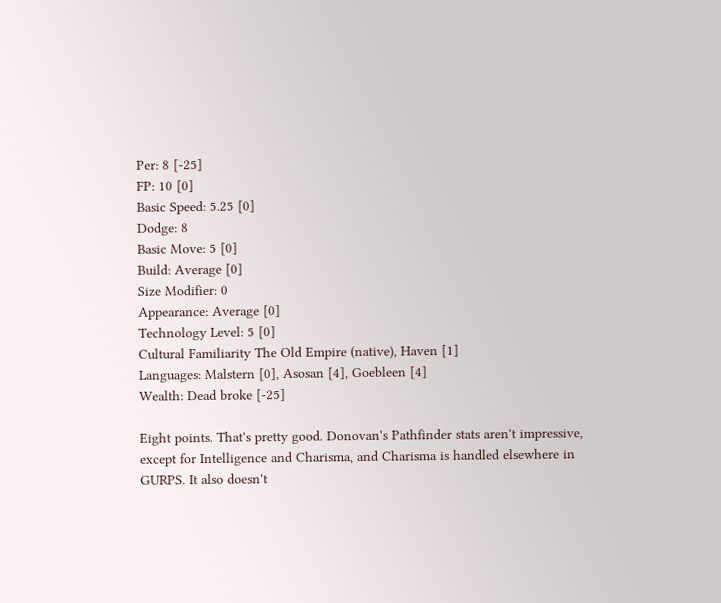Per: 8 [-25]
FP: 10 [0]
Basic Speed: 5.25 [0]
Dodge: 8
Basic Move: 5 [0]
Build: Average [0]
Size Modifier: 0
Appearance: Average [0]
Technology Level: 5 [0]
Cultural Familiarity The Old Empire (native), Haven [1]
Languages: Malstern [0], Asosan [4], Goebleen [4]
Wealth: Dead broke [-25]

Eight points. That's pretty good. Donovan's Pathfinder stats aren't impressive, except for Intelligence and Charisma, and Charisma is handled elsewhere in GURPS. It also doesn't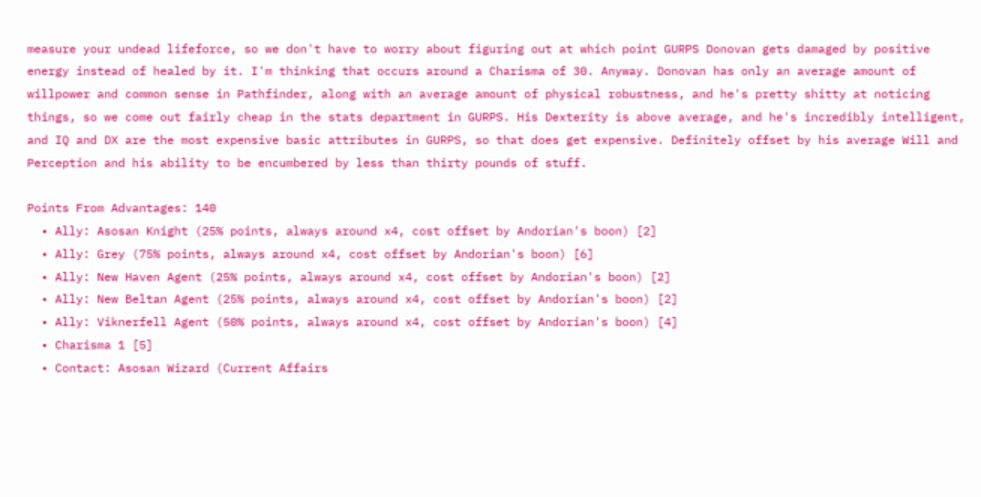measure your undead lifeforce, so we don't have to worry about figuring out at which point GURPS Donovan gets damaged by positive energy instead of healed by it. I'm thinking that occurs around a Charisma of 30. Anyway. Donovan has only an average amount of willpower and common sense in Pathfinder, along with an average amount of physical robustness, and he's pretty shitty at noticing things, so we come out fairly cheap in the stats department in GURPS. His Dexterity is above average, and he's incredibly intelligent, and IQ and DX are the most expensive basic attributes in GURPS, so that does get expensive. Definitely offset by his average Will and Perception and his ability to be encumbered by less than thirty pounds of stuff.

Points From Advantages: 140
  • Ally: Asosan Knight (25% points, always around x4, cost offset by Andorian's boon) [2]
  • Ally: Grey (75% points, always around x4, cost offset by Andorian's boon) [6]
  • Ally: New Haven Agent (25% points, always around x4, cost offset by Andorian's boon) [2]
  • Ally: New Beltan Agent (25% points, always around x4, cost offset by Andorian's boon) [2]
  • Ally: Viknerfell Agent (50% points, always around x4, cost offset by Andorian's boon) [4]
  • Charisma 1 [5]
  • Contact: Asosan Wizard (Current Affairs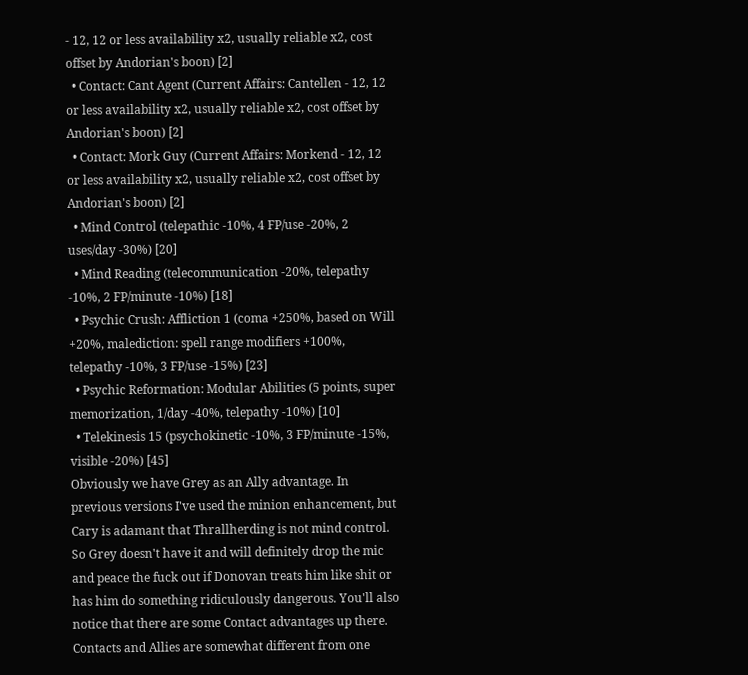- 12, 12 or less availability x2, usually reliable x2, cost offset by Andorian's boon) [2]
  • Contact: Cant Agent (Current Affairs: Cantellen - 12, 12 or less availability x2, usually reliable x2, cost offset by Andorian's boon) [2]
  • Contact: Mork Guy (Current Affairs: Morkend - 12, 12 or less availability x2, usually reliable x2, cost offset by Andorian's boon) [2]
  • Mind Control (telepathic -10%, 4 FP/use -20%, 2 uses/day -30%) [20]
  • Mind Reading (telecommunication -20%, telepathy -10%, 2 FP/minute -10%) [18]
  • Psychic Crush: Affliction 1 (coma +250%, based on Will +20%, malediction: spell range modifiers +100%, telepathy -10%, 3 FP/use -15%) [23]
  • Psychic Reformation: Modular Abilities (5 points, super memorization, 1/day -40%, telepathy -10%) [10]
  • Telekinesis 15 (psychokinetic -10%, 3 FP/minute -15%, visible -20%) [45]
Obviously we have Grey as an Ally advantage. In previous versions I've used the minion enhancement, but Cary is adamant that Thrallherding is not mind control. So Grey doesn't have it and will definitely drop the mic and peace the fuck out if Donovan treats him like shit or has him do something ridiculously dangerous. You'll also notice that there are some Contact advantages up there. Contacts and Allies are somewhat different from one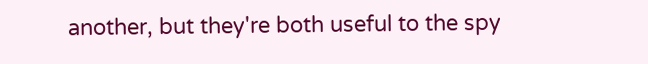another, but they're both useful to the spy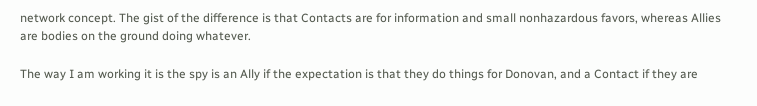network concept. The gist of the difference is that Contacts are for information and small nonhazardous favors, whereas Allies are bodies on the ground doing whatever.

The way I am working it is the spy is an Ally if the expectation is that they do things for Donovan, and a Contact if they are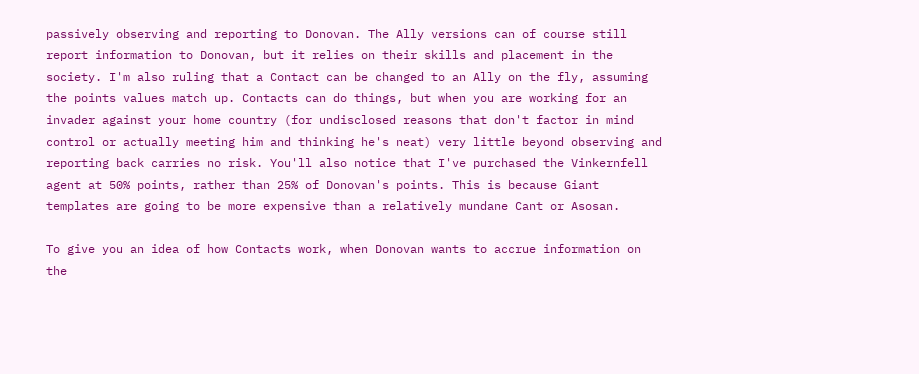passively observing and reporting to Donovan. The Ally versions can of course still report information to Donovan, but it relies on their skills and placement in the society. I'm also ruling that a Contact can be changed to an Ally on the fly, assuming the points values match up. Contacts can do things, but when you are working for an invader against your home country (for undisclosed reasons that don't factor in mind control or actually meeting him and thinking he's neat) very little beyond observing and reporting back carries no risk. You'll also notice that I've purchased the Vinkernfell agent at 50% points, rather than 25% of Donovan's points. This is because Giant templates are going to be more expensive than a relatively mundane Cant or Asosan.

To give you an idea of how Contacts work, when Donovan wants to accrue information on the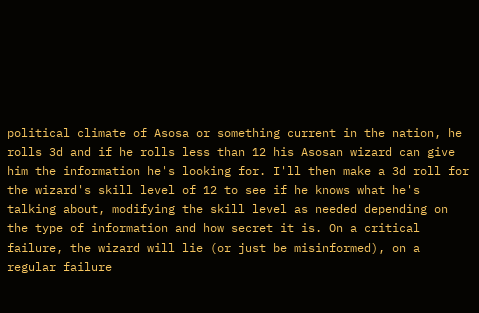political climate of Asosa or something current in the nation, he rolls 3d and if he rolls less than 12 his Asosan wizard can give him the information he's looking for. I'll then make a 3d roll for the wizard's skill level of 12 to see if he knows what he's talking about, modifying the skill level as needed depending on the type of information and how secret it is. On a critical failure, the wizard will lie (or just be misinformed), on a regular failure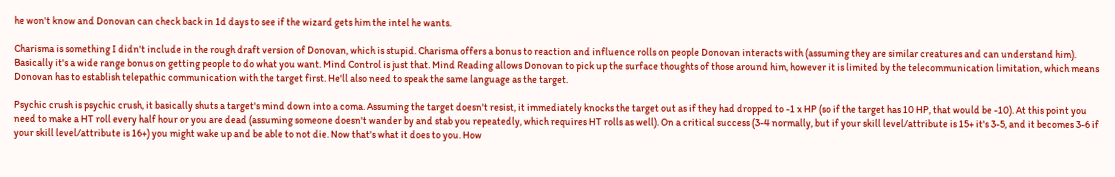he won't know and Donovan can check back in 1d days to see if the wizard gets him the intel he wants.

Charisma is something I didn't include in the rough draft version of Donovan, which is stupid. Charisma offers a bonus to reaction and influence rolls on people Donovan interacts with (assuming they are similar creatures and can understand him). Basically it's a wide range bonus on getting people to do what you want. Mind Control is just that. Mind Reading allows Donovan to pick up the surface thoughts of those around him, however it is limited by the telecommunication limitation, which means Donovan has to establish telepathic communication with the target first. He'll also need to speak the same language as the target.

Psychic crush is psychic crush, it basically shuts a target's mind down into a coma. Assuming the target doesn't resist, it immediately knocks the target out as if they had dropped to -1 x HP (so if the target has 10 HP, that would be -10). At this point you need to make a HT roll every half hour or you are dead (assuming someone doesn't wander by and stab you repeatedly, which requires HT rolls as well). On a critical success (3-4 normally, but if your skill level/attribute is 15+ it's 3-5, and it becomes 3-6 if your skill level/attribute is 16+) you might wake up and be able to not die. Now that's what it does to you. How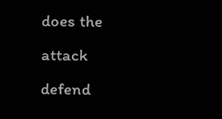does the attack defend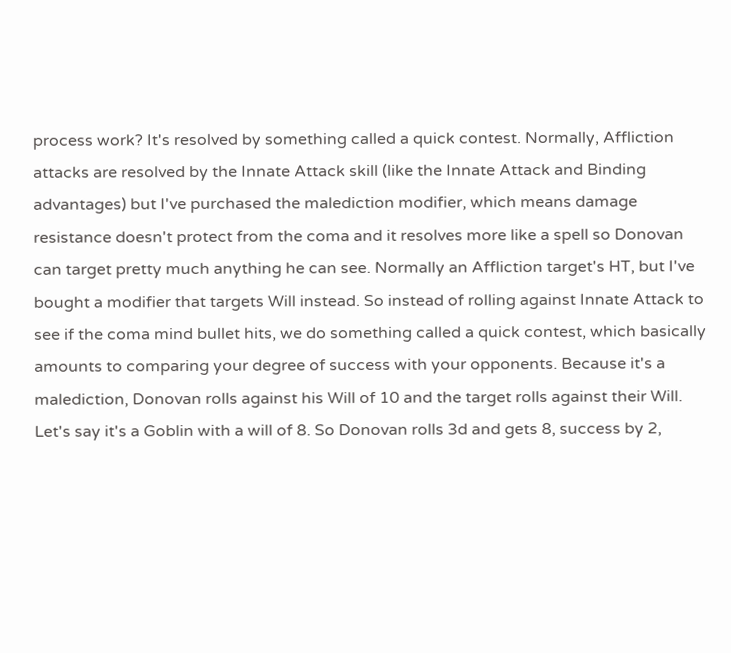process work? It's resolved by something called a quick contest. Normally, Affliction attacks are resolved by the Innate Attack skill (like the Innate Attack and Binding advantages) but I've purchased the malediction modifier, which means damage resistance doesn't protect from the coma and it resolves more like a spell so Donovan can target pretty much anything he can see. Normally an Affliction target's HT, but I've bought a modifier that targets Will instead. So instead of rolling against Innate Attack to see if the coma mind bullet hits, we do something called a quick contest, which basically amounts to comparing your degree of success with your opponents. Because it's a malediction, Donovan rolls against his Will of 10 and the target rolls against their Will. Let's say it's a Goblin with a will of 8. So Donovan rolls 3d and gets 8, success by 2,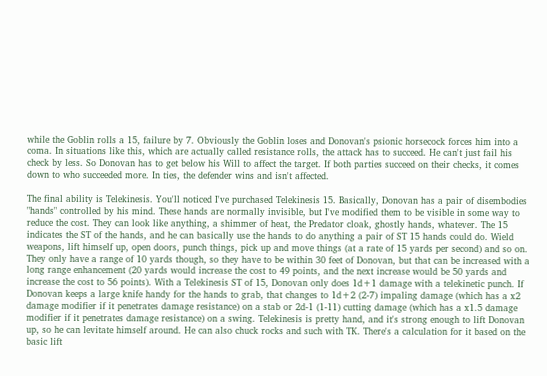while the Goblin rolls a 15, failure by 7. Obviously the Goblin loses and Donovan's psionic horsecock forces him into a coma. In situations like this, which are actually called resistance rolls, the attack has to succeed. He can't just fail his check by less. So Donovan has to get below his Will to affect the target. If both parties succeed on their checks, it comes down to who succeeded more. In ties, the defender wins and isn't affected.

The final ability is Telekinesis. You'll noticed I've purchased Telekinesis 15. Basically, Donovan has a pair of disembodies "hands" controlled by his mind. These hands are normally invisible, but I've modified them to be visible in some way to reduce the cost. They can look like anything, a shimmer of heat, the Predator cloak, ghostly hands, whatever. The 15 indicates the ST of the hands, and he can basically use the hands to do anything a pair of ST 15 hands could do. Wield weapons, lift himself up, open doors, punch things, pick up and move things (at a rate of 15 yards per second) and so on. They only have a range of 10 yards though, so they have to be within 30 feet of Donovan, but that can be increased with a long range enhancement (20 yards would increase the cost to 49 points, and the next increase would be 50 yards and increase the cost to 56 points). With a Telekinesis ST of 15, Donovan only does 1d+1 damage with a telekinetic punch. If Donovan keeps a large knife handy for the hands to grab, that changes to 1d+2 (2-7) impaling damage (which has a x2 damage modifier if it penetrates damage resistance) on a stab or 2d-1 (1-11) cutting damage (which has a x1.5 damage modifier if it penetrates damage resistance) on a swing. Telekinesis is pretty hand, and it's strong enough to lift Donovan up, so he can levitate himself around. He can also chuck rocks and such with TK. There's a calculation for it based on the basic lift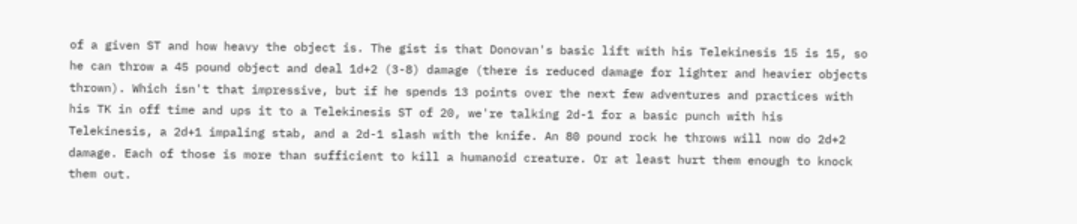of a given ST and how heavy the object is. The gist is that Donovan's basic lift with his Telekinesis 15 is 15, so he can throw a 45 pound object and deal 1d+2 (3-8) damage (there is reduced damage for lighter and heavier objects thrown). Which isn't that impressive, but if he spends 13 points over the next few adventures and practices with his TK in off time and ups it to a Telekinesis ST of 20, we're talking 2d-1 for a basic punch with his Telekinesis, a 2d+1 impaling stab, and a 2d-1 slash with the knife. An 80 pound rock he throws will now do 2d+2 damage. Each of those is more than sufficient to kill a humanoid creature. Or at least hurt them enough to knock them out.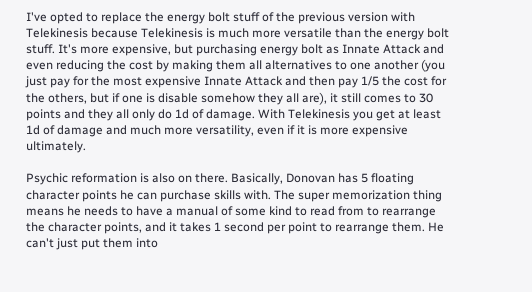I've opted to replace the energy bolt stuff of the previous version with Telekinesis because Telekinesis is much more versatile than the energy bolt stuff. It's more expensive, but purchasing energy bolt as Innate Attack and even reducing the cost by making them all alternatives to one another (you just pay for the most expensive Innate Attack and then pay 1/5 the cost for the others, but if one is disable somehow they all are), it still comes to 30 points and they all only do 1d of damage. With Telekinesis you get at least 1d of damage and much more versatility, even if it is more expensive ultimately.

Psychic reformation is also on there. Basically, Donovan has 5 floating character points he can purchase skills with. The super memorization thing means he needs to have a manual of some kind to read from to rearrange the character points, and it takes 1 second per point to rearrange them. He can't just put them into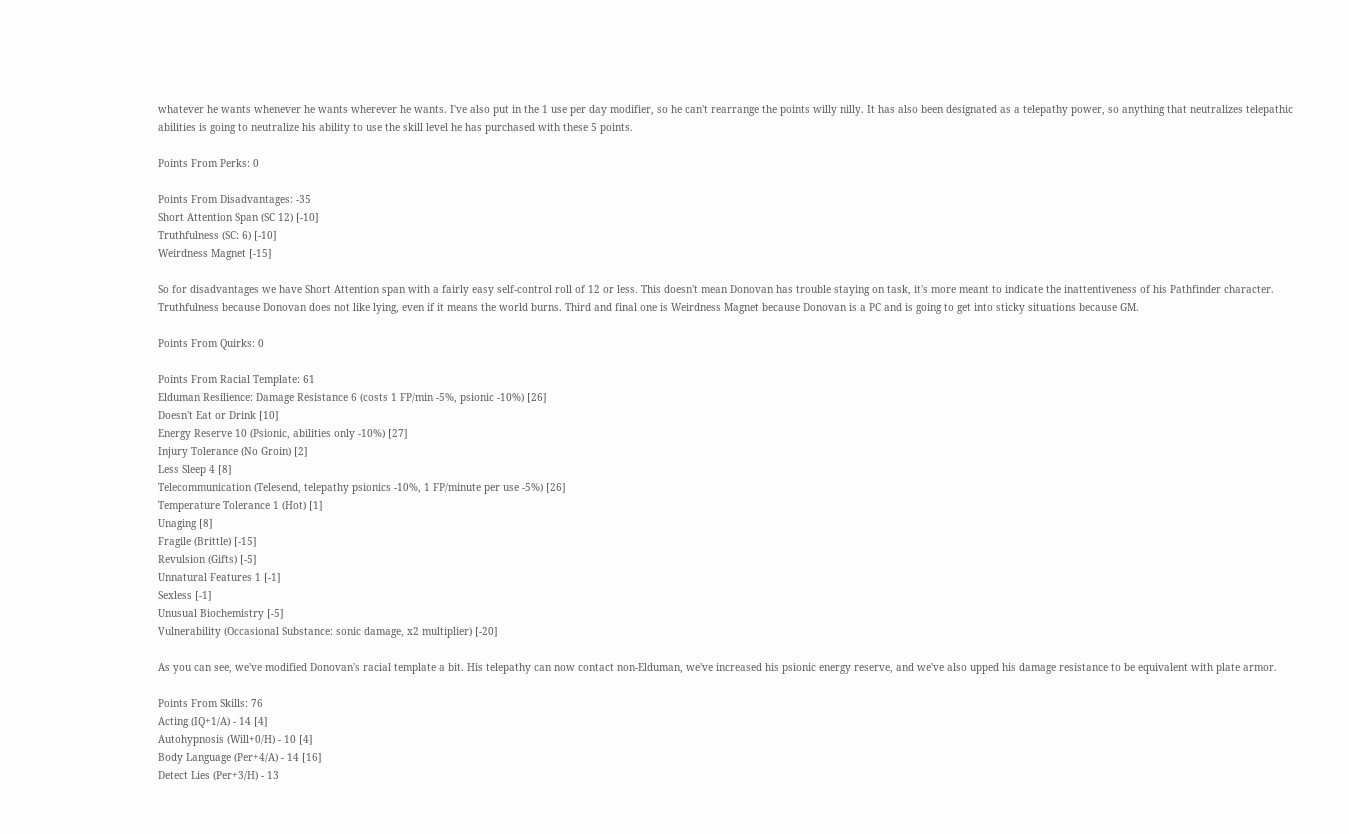whatever he wants whenever he wants wherever he wants. I've also put in the 1 use per day modifier, so he can't rearrange the points willy nilly. It has also been designated as a telepathy power, so anything that neutralizes telepathic abilities is going to neutralize his ability to use the skill level he has purchased with these 5 points.

Points From Perks: 0

Points From Disadvantages: -35
Short Attention Span (SC 12) [-10]
Truthfulness (SC: 6) [-10]
Weirdness Magnet [-15]

So for disadvantages we have Short Attention span with a fairly easy self-control roll of 12 or less. This doesn't mean Donovan has trouble staying on task, it's more meant to indicate the inattentiveness of his Pathfinder character. Truthfulness because Donovan does not like lying, even if it means the world burns. Third and final one is Weirdness Magnet because Donovan is a PC and is going to get into sticky situations because GM.

Points From Quirks: 0

Points From Racial Template: 61
Elduman Resilience: Damage Resistance 6 (costs 1 FP/min -5%, psionic -10%) [26]
Doesn't Eat or Drink [10]
Energy Reserve 10 (Psionic, abilities only -10%) [27]
Injury Tolerance (No Groin) [2]
Less Sleep 4 [8]
Telecommunication (Telesend, telepathy psionics -10%, 1 FP/minute per use -5%) [26]
Temperature Tolerance 1 (Hot) [1]
Unaging [8]
Fragile (Brittle) [-15]
Revulsion (Gifts) [-5]
Unnatural Features 1 [-1]
Sexless [-1]
Unusual Biochemistry [-5]
Vulnerability (Occasional Substance: sonic damage, x2 multiplier) [-20]

As you can see, we've modified Donovan's racial template a bit. His telepathy can now contact non-Elduman, we've increased his psionic energy reserve, and we've also upped his damage resistance to be equivalent with plate armor.

Points From Skills: 76
Acting (IQ+1/A) - 14 [4]
Autohypnosis (Will+0/H) - 10 [4]
Body Language (Per+4/A) - 14 [16]
Detect Lies (Per+3/H) - 13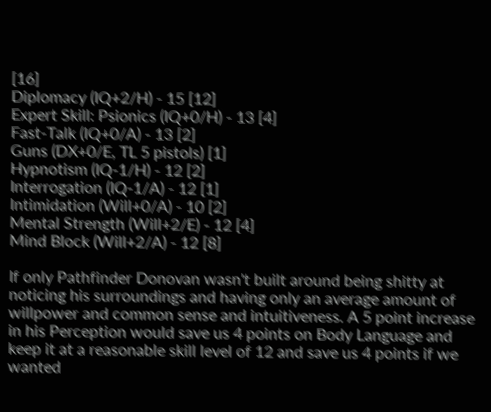[16]
Diplomacy (IQ+2/H) - 15 [12]
Expert Skill: Psionics (IQ+0/H) - 13 [4]
Fast-Talk (IQ+0/A) - 13 [2]
Guns (DX+0/E, TL 5 pistols) [1]
Hypnotism (IQ-1/H) - 12 [2]
Interrogation (IQ-1/A) - 12 [1]
Intimidation (Will+0/A) - 10 [2]
Mental Strength (Will+2/E) - 12 [4]
Mind Block (Will+2/A) - 12 [8]

If only Pathfinder Donovan wasn't built around being shitty at noticing his surroundings and having only an average amount of willpower and common sense and intuitiveness. A 5 point increase in his Perception would save us 4 points on Body Language and keep it at a reasonable skill level of 12 and save us 4 points if we wanted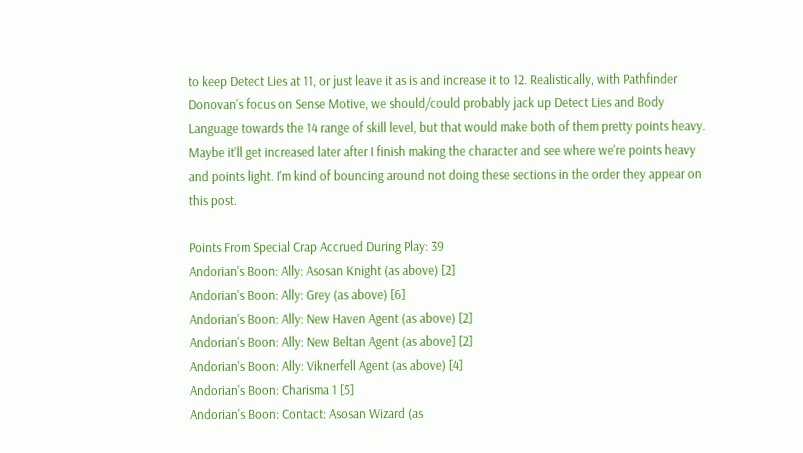to keep Detect Lies at 11, or just leave it as is and increase it to 12. Realistically, with Pathfinder Donovan's focus on Sense Motive, we should/could probably jack up Detect Lies and Body Language towards the 14 range of skill level, but that would make both of them pretty points heavy. Maybe it'll get increased later after I finish making the character and see where we're points heavy and points light. I'm kind of bouncing around not doing these sections in the order they appear on this post.

Points From Special Crap Accrued During Play: 39
Andorian's Boon: Ally: Asosan Knight (as above) [2]
Andorian's Boon: Ally: Grey (as above) [6]
Andorian's Boon: Ally: New Haven Agent (as above) [2]
Andorian's Boon: Ally: New Beltan Agent (as above] [2]
Andorian's Boon: Ally: Viknerfell Agent (as above) [4]
Andorian's Boon: Charisma 1 [5]
Andorian's Boon: Contact: Asosan Wizard (as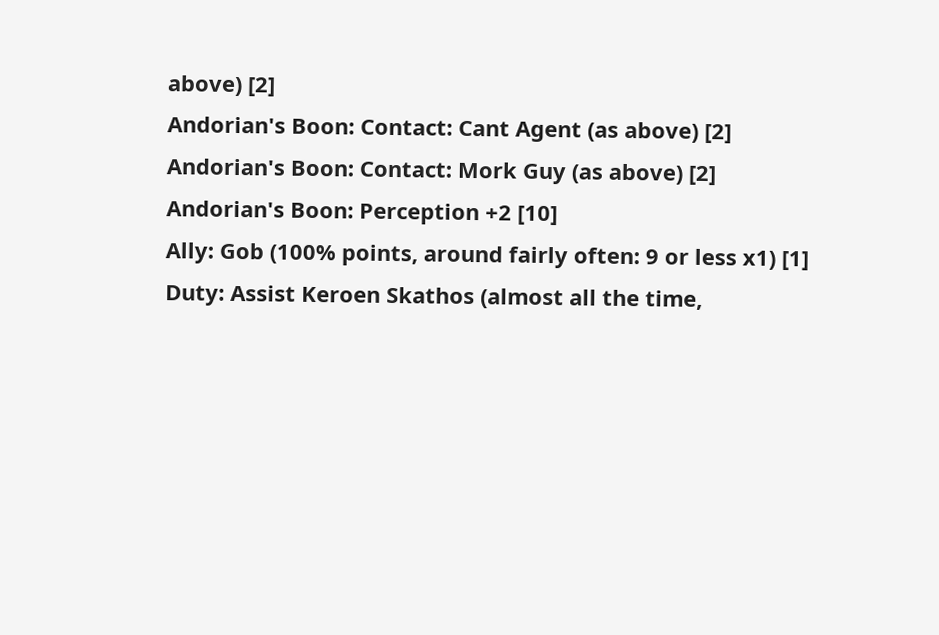above) [2]
Andorian's Boon: Contact: Cant Agent (as above) [2]
Andorian's Boon: Contact: Mork Guy (as above) [2]
Andorian's Boon: Perception +2 [10]
Ally: Gob (100% points, around fairly often: 9 or less x1) [1]
Duty: Assist Keroen Skathos (almost all the time,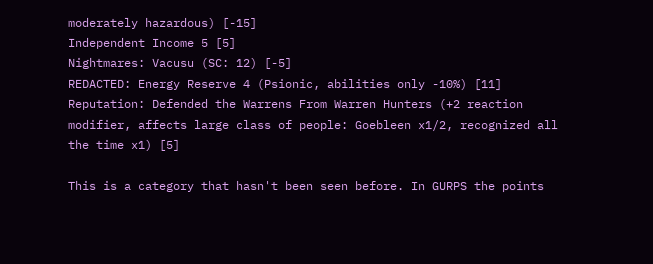moderately hazardous) [-15]
Independent Income 5 [5]
Nightmares: Vacusu (SC: 12) [-5]
REDACTED: Energy Reserve 4 (Psionic, abilities only -10%) [11]
Reputation: Defended the Warrens From Warren Hunters (+2 reaction modifier, affects large class of people: Goebleen x1/2, recognized all the time x1) [5]

This is a category that hasn't been seen before. In GURPS the points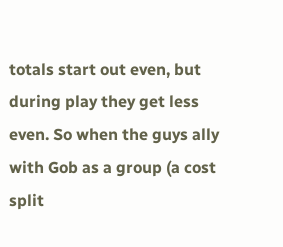totals start out even, but during play they get less even. So when the guys ally with Gob as a group (a cost split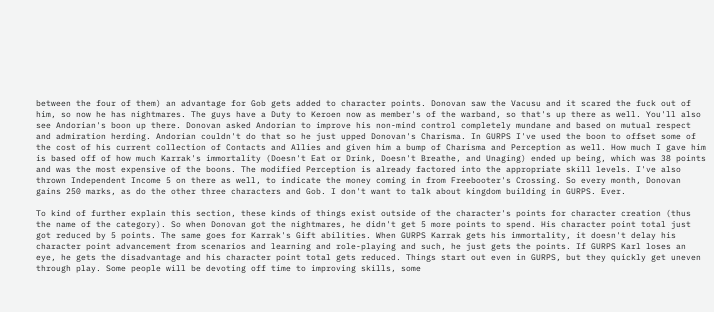between the four of them) an advantage for Gob gets added to character points. Donovan saw the Vacusu and it scared the fuck out of him, so now he has nightmares. The guys have a Duty to Keroen now as member's of the warband, so that's up there as well. You'll also see Andorian's boon up there. Donovan asked Andorian to improve his non-mind control completely mundane and based on mutual respect and admiration herding. Andorian couldn't do that so he just upped Donovan's Charisma. In GURPS I've used the boon to offset some of the cost of his current collection of Contacts and Allies and given him a bump of Charisma and Perception as well. How much I gave him is based off of how much Karrak's immortality (Doesn't Eat or Drink, Doesn't Breathe, and Unaging) ended up being, which was 38 points and was the most expensive of the boons. The modified Perception is already factored into the appropriate skill levels. I've also thrown Independent Income 5 on there as well, to indicate the money coming in from Freebooter's Crossing. So every month, Donovan gains 250 marks, as do the other three characters and Gob. I don't want to talk about kingdom building in GURPS. Ever.

To kind of further explain this section, these kinds of things exist outside of the character's points for character creation (thus the name of the category). So when Donovan got the nightmares, he didn't get 5 more points to spend. His character point total just got reduced by 5 points. The same goes for Karrak's Gift abilities. When GURPS Karrak gets his immortality, it doesn't delay his character point advancement from scenarios and learning and role-playing and such, he just gets the points. If GURPS Karl loses an eye, he gets the disadvantage and his character point total gets reduced. Things start out even in GURPS, but they quickly get uneven through play. Some people will be devoting off time to improving skills, some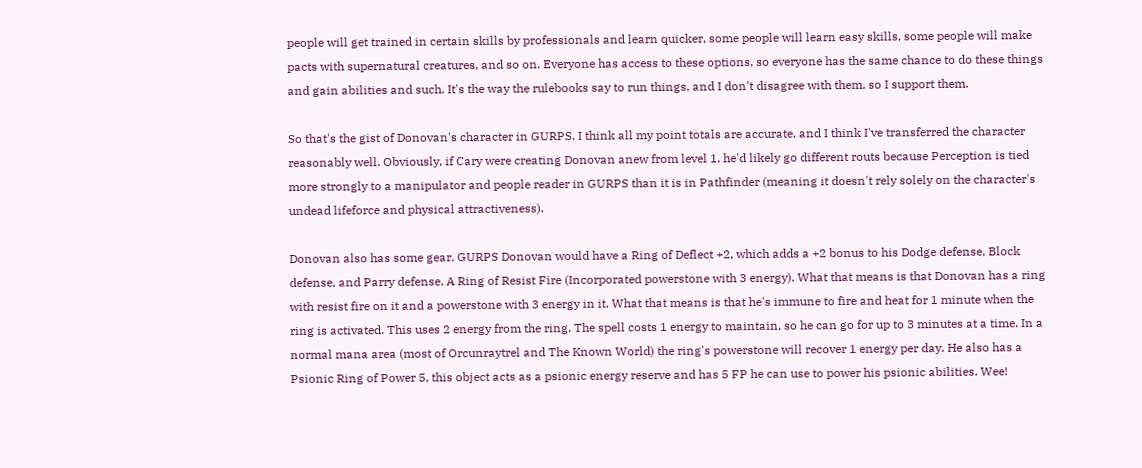people will get trained in certain skills by professionals and learn quicker, some people will learn easy skills, some people will make pacts with supernatural creatures, and so on. Everyone has access to these options, so everyone has the same chance to do these things and gain abilities and such. It's the way the rulebooks say to run things, and I don't disagree with them, so I support them.

So that's the gist of Donovan's character in GURPS. I think all my point totals are accurate, and I think I've transferred the character reasonably well. Obviously, if Cary were creating Donovan anew from level 1, he'd likely go different routs because Perception is tied more strongly to a manipulator and people reader in GURPS than it is in Pathfinder (meaning it doesn't rely solely on the character's undead lifeforce and physical attractiveness).

Donovan also has some gear. GURPS Donovan would have a Ring of Deflect +2, which adds a +2 bonus to his Dodge defense, Block defense, and Parry defense. A Ring of Resist Fire (Incorporated powerstone with 3 energy). What that means is that Donovan has a ring with resist fire on it and a powerstone with 3 energy in it. What that means is that he's immune to fire and heat for 1 minute when the ring is activated. This uses 2 energy from the ring. The spell costs 1 energy to maintain, so he can go for up to 3 minutes at a time. In a normal mana area (most of Orcunraytrel and The Known World) the ring's powerstone will recover 1 energy per day. He also has a Psionic Ring of Power 5, this object acts as a psionic energy reserve and has 5 FP he can use to power his psionic abilities. Wee!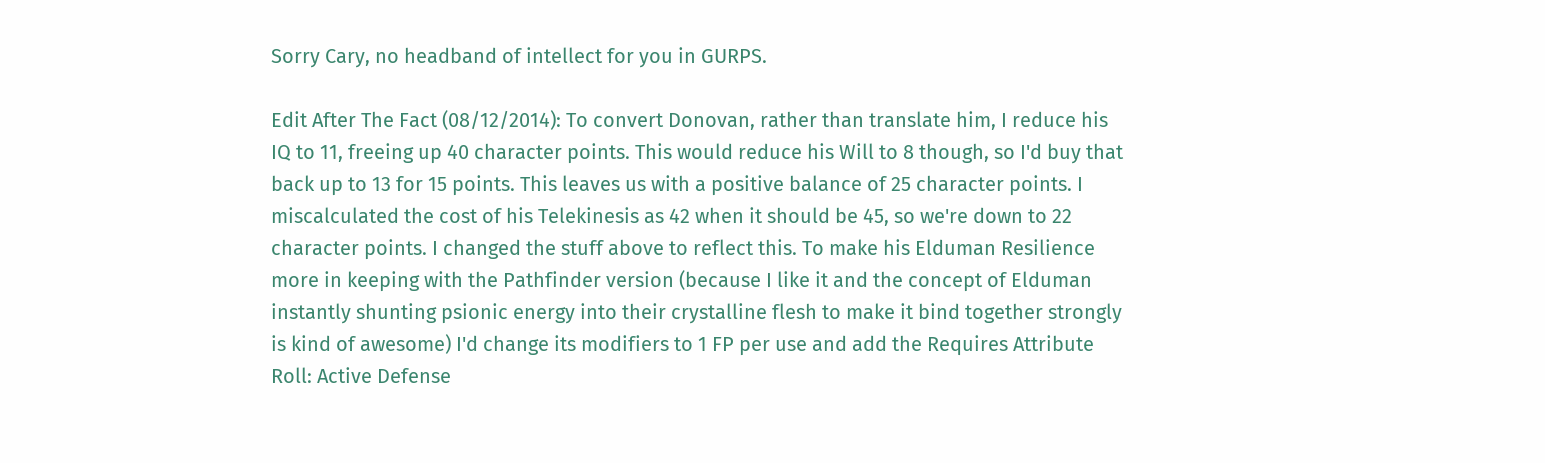Sorry Cary, no headband of intellect for you in GURPS.

Edit After The Fact (08/12/2014): To convert Donovan, rather than translate him, I reduce his IQ to 11, freeing up 40 character points. This would reduce his Will to 8 though, so I'd buy that back up to 13 for 15 points. This leaves us with a positive balance of 25 character points. I miscalculated the cost of his Telekinesis as 42 when it should be 45, so we're down to 22 character points. I changed the stuff above to reflect this. To make his Elduman Resilience more in keeping with the Pathfinder version (because I like it and the concept of Elduman instantly shunting psionic energy into their crystalline flesh to make it bind together strongly is kind of awesome) I'd change its modifiers to 1 FP per use and add the Requires Attribute Roll: Active Defense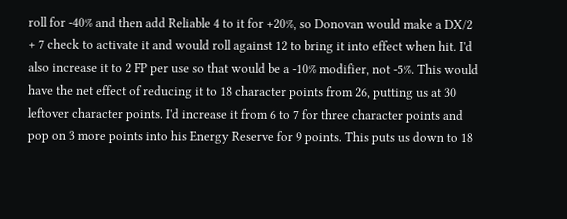roll for -40% and then add Reliable 4 to it for +20%, so Donovan would make a DX/2 + 7 check to activate it and would roll against 12 to bring it into effect when hit. I'd also increase it to 2 FP per use so that would be a -10% modifier, not -5%. This would have the net effect of reducing it to 18 character points from 26, putting us at 30 leftover character points. I'd increase it from 6 to 7 for three character points and pop on 3 more points into his Energy Reserve for 9 points. This puts us down to 18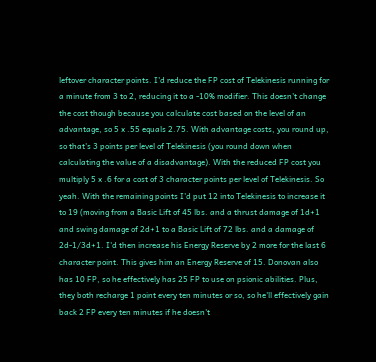leftover character points. I'd reduce the FP cost of Telekinesis running for a minute from 3 to 2, reducing it to a -10% modifier. This doesn't change the cost though because you calculate cost based on the level of an advantage, so 5 x .55 equals 2.75. With advantage costs, you round up, so that's 3 points per level of Telekinesis (you round down when calculating the value of a disadvantage). With the reduced FP cost you multiply 5 x .6 for a cost of 3 character points per level of Telekinesis. So yeah. With the remaining points I'd put 12 into Telekinesis to increase it to 19 (moving from a Basic Lift of 45 lbs. and a thrust damage of 1d+1 and swing damage of 2d+1 to a Basic Lift of 72 lbs. and a damage of 2d-1/3d+1. I'd then increase his Energy Reserve by 2 more for the last 6 character point. This gives him an Energy Reserve of 15. Donovan also has 10 FP, so he effectively has 25 FP to use on psionic abilities. Plus, they both recharge 1 point every ten minutes or so, so he'll effectively gain back 2 FP every ten minutes if he doesn't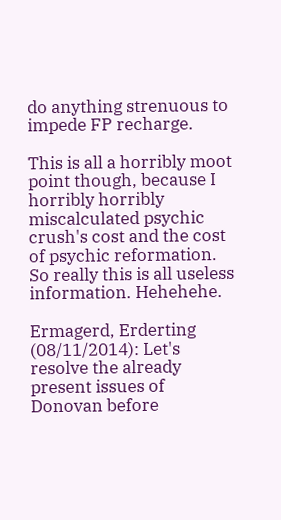do anything strenuous to impede FP recharge.

This is all a horribly moot point though, because I horribly horribly miscalculated psychic crush's cost and the cost of psychic reformation. So really this is all useless information. Hehehehe.

Ermagerd, Erderting (08/11/2014): Let's resolve the already present issues of Donovan before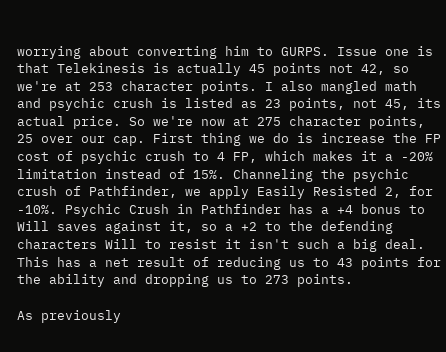worrying about converting him to GURPS. Issue one is that Telekinesis is actually 45 points not 42, so we're at 253 character points. I also mangled math and psychic crush is listed as 23 points, not 45, its actual price. So we're now at 275 character points, 25 over our cap. First thing we do is increase the FP cost of psychic crush to 4 FP, which makes it a -20% limitation instead of 15%. Channeling the psychic crush of Pathfinder, we apply Easily Resisted 2, for -10%. Psychic Crush in Pathfinder has a +4 bonus to Will saves against it, so a +2 to the defending characters Will to resist it isn't such a big deal. This has a net result of reducing us to 43 points for the ability and dropping us to 273 points.

As previously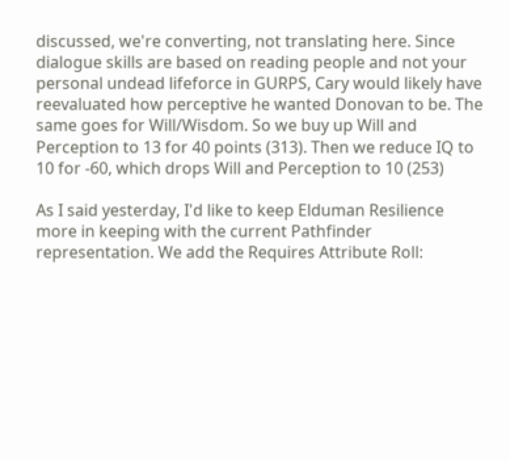discussed, we're converting, not translating here. Since dialogue skills are based on reading people and not your personal undead lifeforce in GURPS, Cary would likely have reevaluated how perceptive he wanted Donovan to be. The same goes for Will/Wisdom. So we buy up Will and Perception to 13 for 40 points (313). Then we reduce IQ to 10 for -60, which drops Will and Perception to 10 (253)

As I said yesterday, I'd like to keep Elduman Resilience more in keeping with the current Pathfinder representation. We add the Requires Attribute Roll: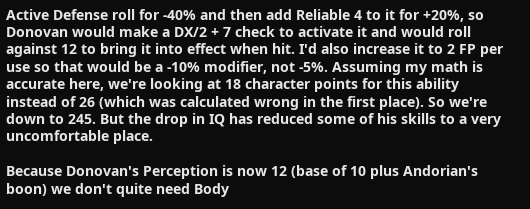Active Defense roll for -40% and then add Reliable 4 to it for +20%, so Donovan would make a DX/2 + 7 check to activate it and would roll against 12 to bring it into effect when hit. I'd also increase it to 2 FP per use so that would be a -10% modifier, not -5%. Assuming my math is accurate here, we're looking at 18 character points for this ability instead of 26 (which was calculated wrong in the first place). So we're down to 245. But the drop in IQ has reduced some of his skills to a very uncomfortable place.

Because Donovan's Perception is now 12 (base of 10 plus Andorian's boon) we don't quite need Body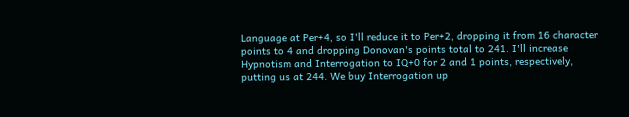Language at Per+4, so I'll reduce it to Per+2, dropping it from 16 character points to 4 and dropping Donovan's points total to 241. I'll increase Hypnotism and Interrogation to IQ+0 for 2 and 1 points, respectively, putting us at 244. We buy Interrogation up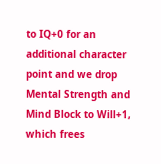to IQ+0 for an additional character point and we drop Mental Strength and Mind Block to Will+1, which frees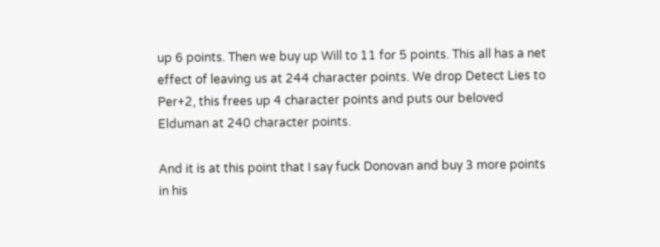up 6 points. Then we buy up Will to 11 for 5 points. This all has a net effect of leaving us at 244 character points. We drop Detect Lies to Per+2, this frees up 4 character points and puts our beloved Elduman at 240 character points.

And it is at this point that I say fuck Donovan and buy 3 more points in his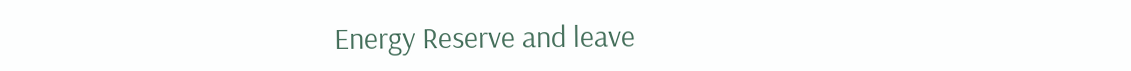Energy Reserve and leave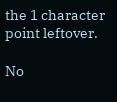the 1 character point leftover.

No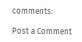comments:

Post a Comment